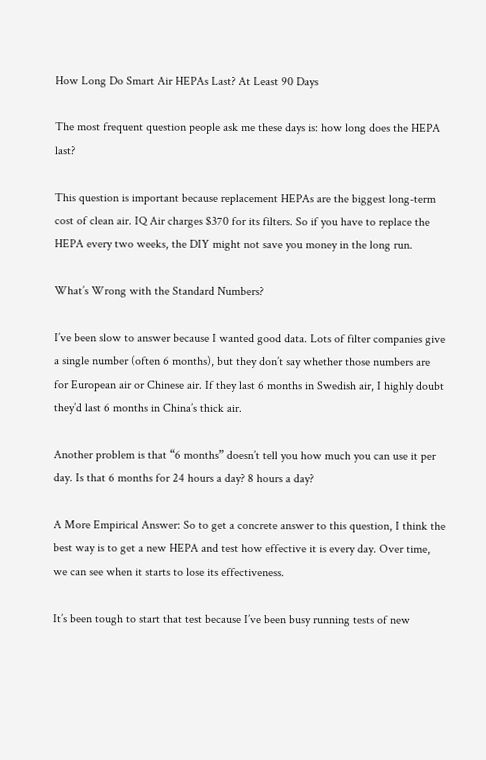How Long Do Smart Air HEPAs Last? At Least 90 Days

The most frequent question people ask me these days is: how long does the HEPA last?

This question is important because replacement HEPAs are the biggest long-term cost of clean air. IQ Air charges $370 for its filters. So if you have to replace the HEPA every two weeks, the DIY might not save you money in the long run.

What’s Wrong with the Standard Numbers?

I’ve been slow to answer because I wanted good data. Lots of filter companies give a single number (often 6 months), but they don’t say whether those numbers are for European air or Chinese air. If they last 6 months in Swedish air, I highly doubt they’d last 6 months in China’s thick air.

Another problem is that “6 months” doesn’t tell you how much you can use it per day. Is that 6 months for 24 hours a day? 8 hours a day?

A More Empirical Answer: So to get a concrete answer to this question, I think the best way is to get a new HEPA and test how effective it is every day. Over time, we can see when it starts to lose its effectiveness.

It’s been tough to start that test because I’ve been busy running tests of new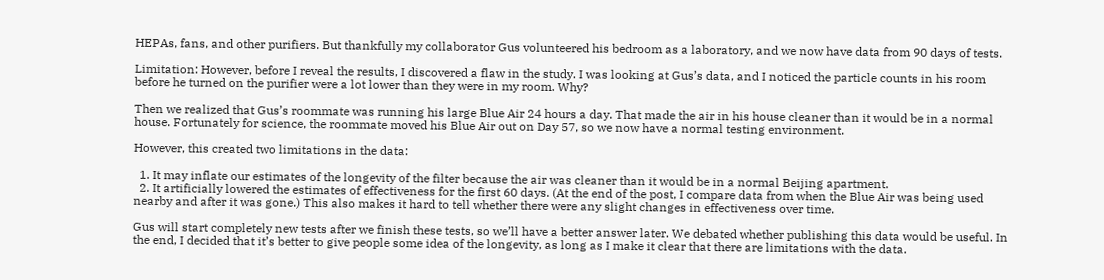HEPAs, fans, and other purifiers. But thankfully my collaborator Gus volunteered his bedroom as a laboratory, and we now have data from 90 days of tests.

Limitation: However, before I reveal the results, I discovered a flaw in the study. I was looking at Gus’s data, and I noticed the particle counts in his room before he turned on the purifier were a lot lower than they were in my room. Why?

Then we realized that Gus’s roommate was running his large Blue Air 24 hours a day. That made the air in his house cleaner than it would be in a normal house. Fortunately for science, the roommate moved his Blue Air out on Day 57, so we now have a normal testing environment.

However, this created two limitations in the data:

  1. It may inflate our estimates of the longevity of the filter because the air was cleaner than it would be in a normal Beijing apartment.
  2. It artificially lowered the estimates of effectiveness for the first 60 days. (At the end of the post, I compare data from when the Blue Air was being used nearby and after it was gone.) This also makes it hard to tell whether there were any slight changes in effectiveness over time.

Gus will start completely new tests after we finish these tests, so we’ll have a better answer later. We debated whether publishing this data would be useful. In the end, I decided that it’s better to give people some idea of the longevity, as long as I make it clear that there are limitations with the data.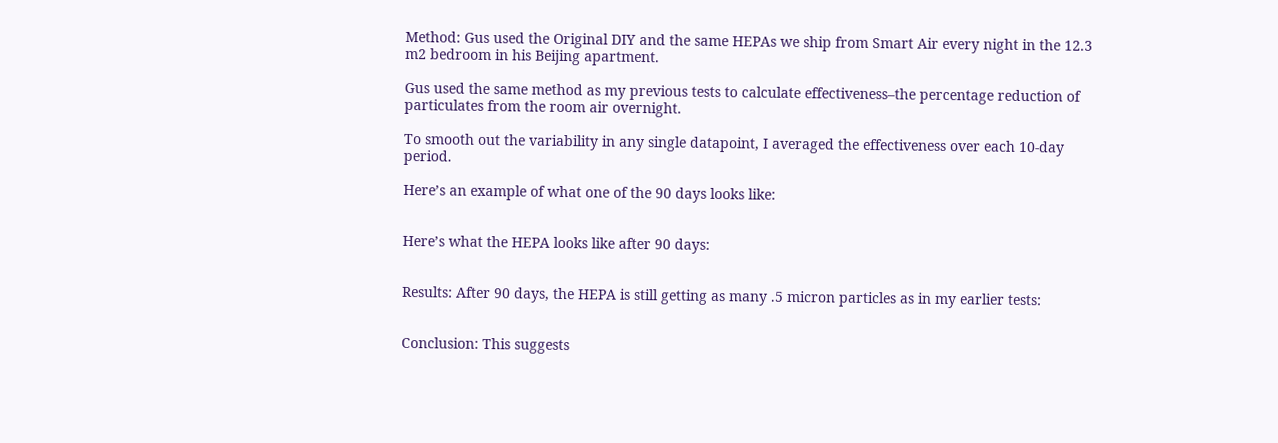Method: Gus used the Original DIY and the same HEPAs we ship from Smart Air every night in the 12.3 m2 bedroom in his Beijing apartment.

Gus used the same method as my previous tests to calculate effectiveness–the percentage reduction of particulates from the room air overnight.

To smooth out the variability in any single datapoint, I averaged the effectiveness over each 10-day period.

Here’s an example of what one of the 90 days looks like:


Here’s what the HEPA looks like after 90 days:


Results: After 90 days, the HEPA is still getting as many .5 micron particles as in my earlier tests:


Conclusion: This suggests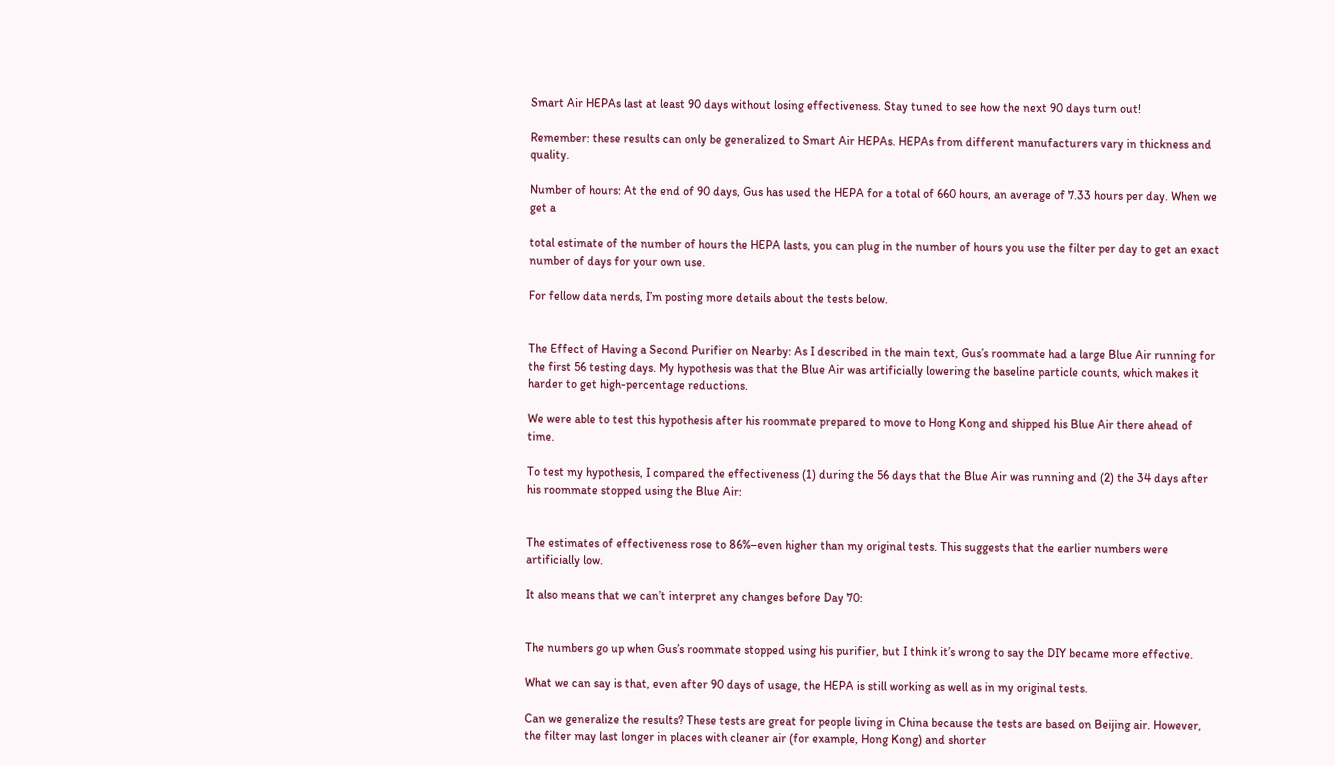Smart Air HEPAs last at least 90 days without losing effectiveness. Stay tuned to see how the next 90 days turn out!

Remember: these results can only be generalized to Smart Air HEPAs. HEPAs from different manufacturers vary in thickness and quality.

Number of hours: At the end of 90 days, Gus has used the HEPA for a total of 660 hours, an average of 7.33 hours per day. When we get a

total estimate of the number of hours the HEPA lasts, you can plug in the number of hours you use the filter per day to get an exact number of days for your own use.

For fellow data nerds, I’m posting more details about the tests below.


The Effect of Having a Second Purifier on Nearby: As I described in the main text, Gus’s roommate had a large Blue Air running for the first 56 testing days. My hypothesis was that the Blue Air was artificially lowering the baseline particle counts, which makes it harder to get high-percentage reductions.

We were able to test this hypothesis after his roommate prepared to move to Hong Kong and shipped his Blue Air there ahead of time.

To test my hypothesis, I compared the effectiveness (1) during the 56 days that the Blue Air was running and (2) the 34 days after his roommate stopped using the Blue Air:


The estimates of effectiveness rose to 86%–even higher than my original tests. This suggests that the earlier numbers were artificially low.

It also means that we can’t interpret any changes before Day 70:


The numbers go up when Gus’s roommate stopped using his purifier, but I think it’s wrong to say the DIY became more effective.

What we can say is that, even after 90 days of usage, the HEPA is still working as well as in my original tests.

Can we generalize the results? These tests are great for people living in China because the tests are based on Beijing air. However, the filter may last longer in places with cleaner air (for example, Hong Kong) and shorter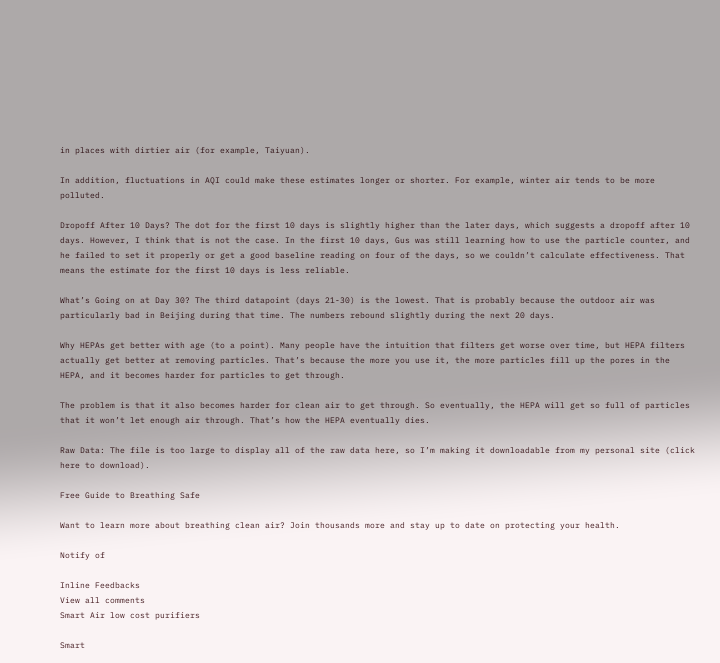in places with dirtier air (for example, Taiyuan).

In addition, fluctuations in AQI could make these estimates longer or shorter. For example, winter air tends to be more polluted.

Dropoff After 10 Days? The dot for the first 10 days is slightly higher than the later days, which suggests a dropoff after 10 days. However, I think that is not the case. In the first 10 days, Gus was still learning how to use the particle counter, and he failed to set it properly or get a good baseline reading on four of the days, so we couldn’t calculate effectiveness. That means the estimate for the first 10 days is less reliable.

What’s Going on at Day 30? The third datapoint (days 21-30) is the lowest. That is probably because the outdoor air was particularly bad in Beijing during that time. The numbers rebound slightly during the next 20 days.

Why HEPAs get better with age (to a point). Many people have the intuition that filters get worse over time, but HEPA filters actually get better at removing particles. That’s because the more you use it, the more particles fill up the pores in the HEPA, and it becomes harder for particles to get through.

The problem is that it also becomes harder for clean air to get through. So eventually, the HEPA will get so full of particles that it won’t let enough air through. That’s how the HEPA eventually dies.

Raw Data: The file is too large to display all of the raw data here, so I’m making it downloadable from my personal site (click here to download).

Free Guide to Breathing Safe

Want to learn more about breathing clean air? Join thousands more and stay up to date on protecting your health.

Notify of

Inline Feedbacks
View all comments
Smart Air low cost purifiers

Smart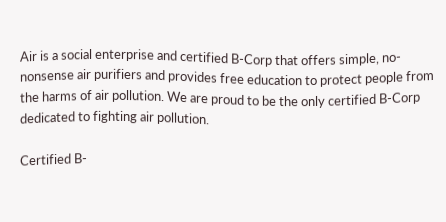Air is a social enterprise and certified B-Corp that offers simple, no-nonsense air purifiers and provides free education to protect people from the harms of air pollution. We are proud to be the only certified B-Corp dedicated to fighting air pollution.

Certified B-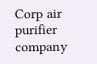Corp air purifier company